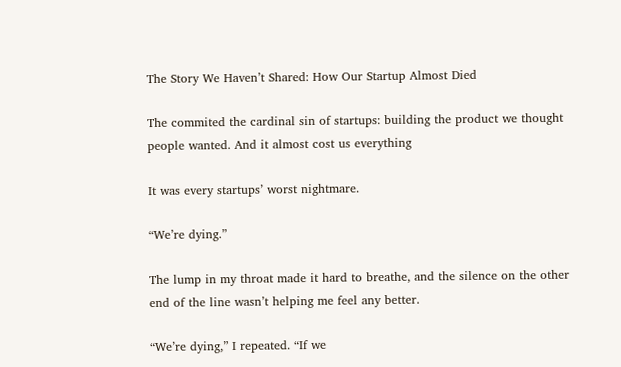The Story We Haven’t Shared: How Our Startup Almost Died

The commited the cardinal sin of startups: building the product we thought people wanted. And it almost cost us everything

It was every startups’ worst nightmare.

“We’re dying.”

The lump in my throat made it hard to breathe, and the silence on the other end of the line wasn’t helping me feel any better.

“We’re dying,” I repeated. “If we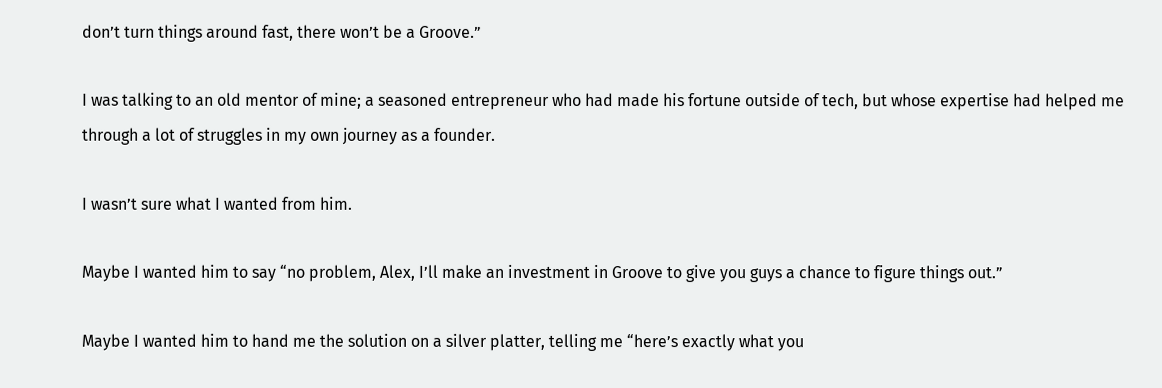don’t turn things around fast, there won’t be a Groove.”

I was talking to an old mentor of mine; a seasoned entrepreneur who had made his fortune outside of tech, but whose expertise had helped me through a lot of struggles in my own journey as a founder.

I wasn’t sure what I wanted from him.

Maybe I wanted him to say “no problem, Alex, I’ll make an investment in Groove to give you guys a chance to figure things out.”

Maybe I wanted him to hand me the solution on a silver platter, telling me “here’s exactly what you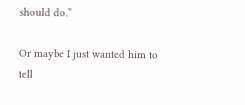should do.”

Or maybe I just wanted him to tell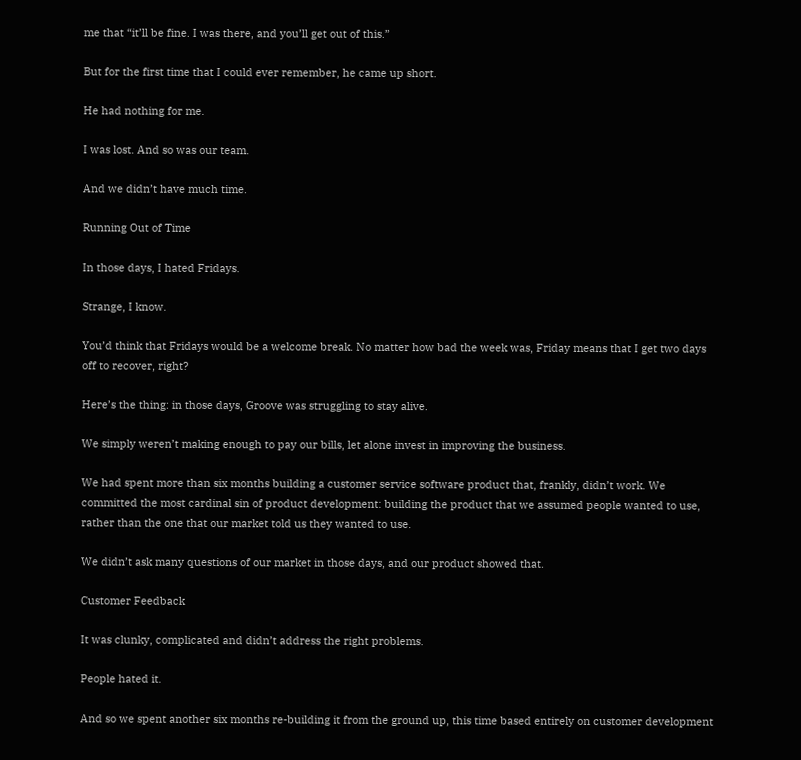me that “it’ll be fine. I was there, and you’ll get out of this.”

But for the first time that I could ever remember, he came up short.

He had nothing for me.

I was lost. And so was our team.

And we didn’t have much time.

Running Out of Time

In those days, I hated Fridays.

Strange, I know.

You’d think that Fridays would be a welcome break. No matter how bad the week was, Friday means that I get two days off to recover, right?

Here’s the thing: in those days, Groove was struggling to stay alive.

We simply weren’t making enough to pay our bills, let alone invest in improving the business.

We had spent more than six months building a customer service software product that, frankly, didn’t work. We committed the most cardinal sin of product development: building the product that we assumed people wanted to use, rather than the one that our market told us they wanted to use.

We didn’t ask many questions of our market in those days, and our product showed that.

Customer Feedback

It was clunky, complicated and didn’t address the right problems.

People hated it.

And so we spent another six months re-building it from the ground up, this time based entirely on customer development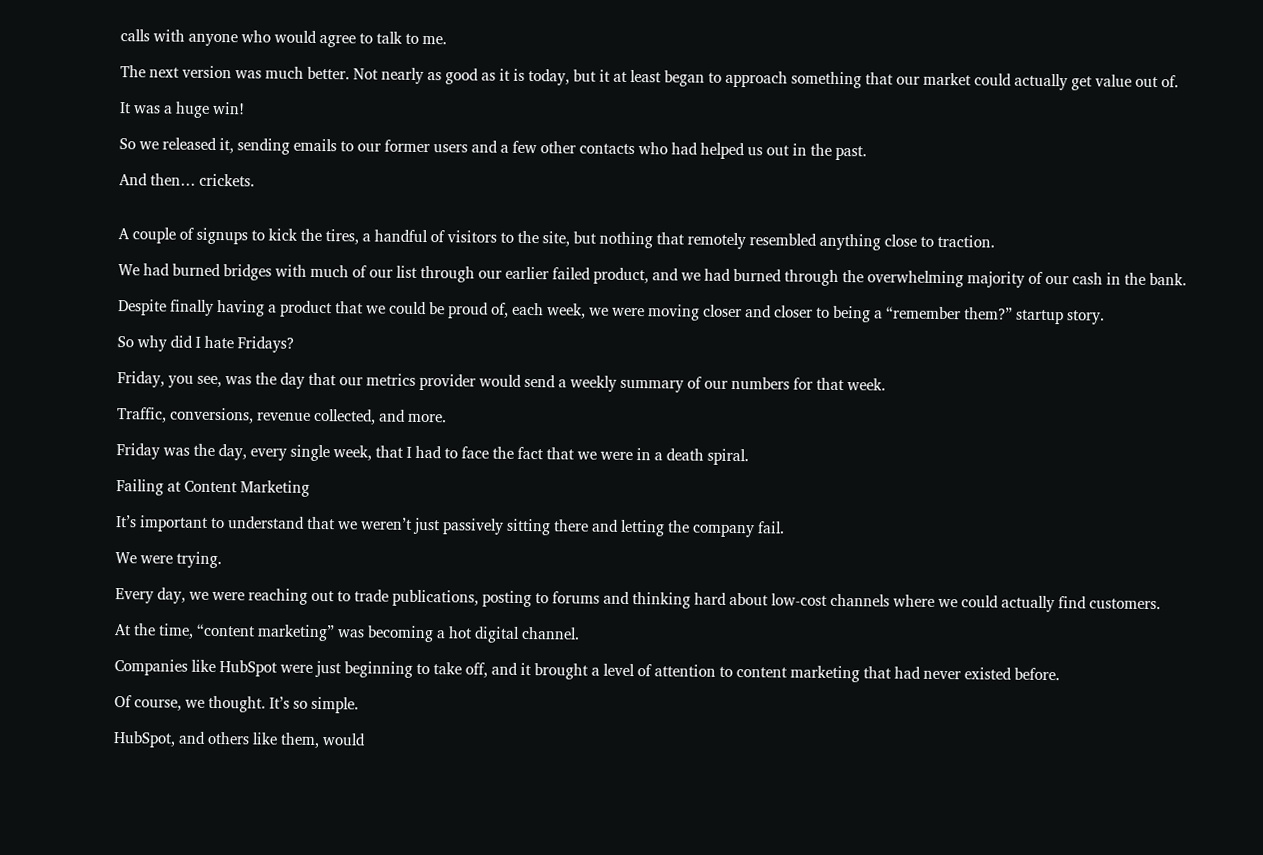calls with anyone who would agree to talk to me.

The next version was much better. Not nearly as good as it is today, but it at least began to approach something that our market could actually get value out of.

It was a huge win!

So we released it, sending emails to our former users and a few other contacts who had helped us out in the past.

And then… crickets.


A couple of signups to kick the tires, a handful of visitors to the site, but nothing that remotely resembled anything close to traction.

We had burned bridges with much of our list through our earlier failed product, and we had burned through the overwhelming majority of our cash in the bank.

Despite finally having a product that we could be proud of, each week, we were moving closer and closer to being a “remember them?” startup story.

So why did I hate Fridays?

Friday, you see, was the day that our metrics provider would send a weekly summary of our numbers for that week.

Traffic, conversions, revenue collected, and more.

Friday was the day, every single week, that I had to face the fact that we were in a death spiral.

Failing at Content Marketing

It’s important to understand that we weren’t just passively sitting there and letting the company fail.

We were trying.

Every day, we were reaching out to trade publications, posting to forums and thinking hard about low-cost channels where we could actually find customers.

At the time, “content marketing” was becoming a hot digital channel.

Companies like HubSpot were just beginning to take off, and it brought a level of attention to content marketing that had never existed before.

Of course, we thought. It’s so simple.

HubSpot, and others like them, would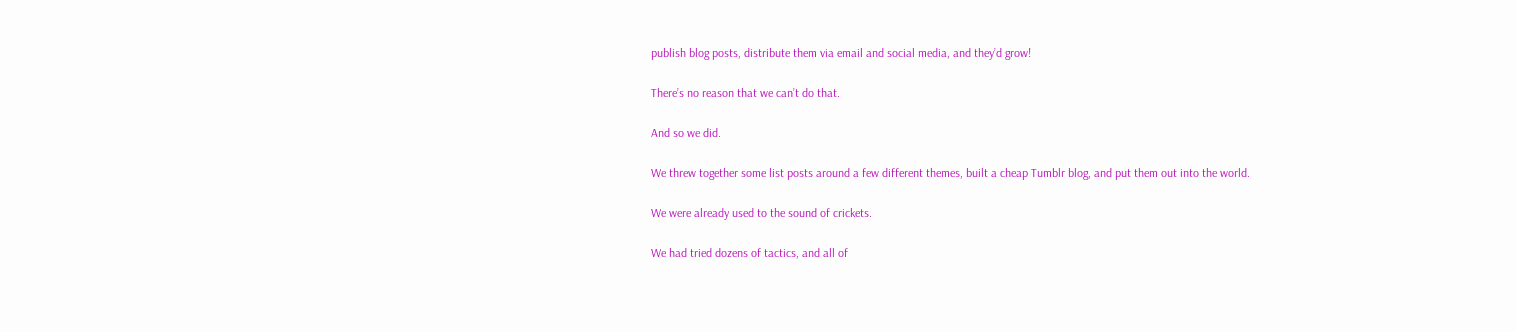publish blog posts, distribute them via email and social media, and they’d grow!

There’s no reason that we can’t do that.

And so we did.

We threw together some list posts around a few different themes, built a cheap Tumblr blog, and put them out into the world.

We were already used to the sound of crickets.

We had tried dozens of tactics, and all of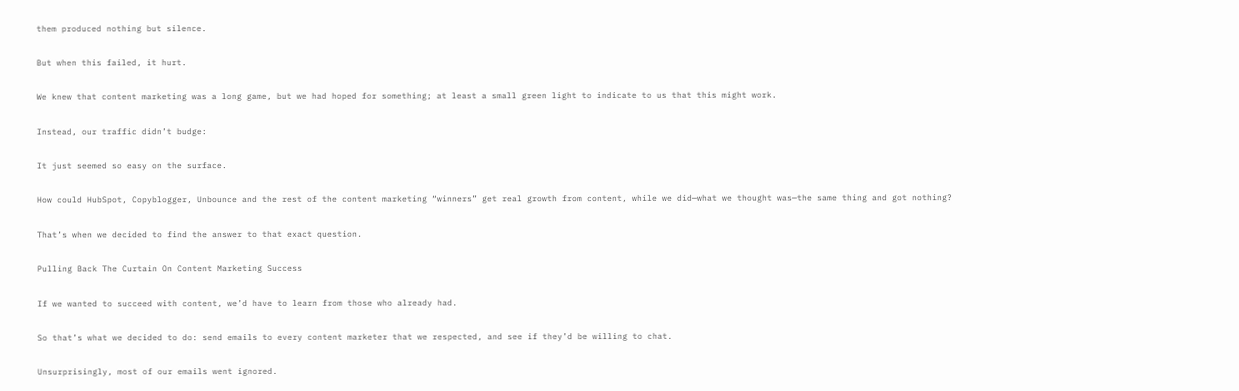them produced nothing but silence.

But when this failed, it hurt.

We knew that content marketing was a long game, but we had hoped for something; at least a small green light to indicate to us that this might work.

Instead, our traffic didn’t budge:

It just seemed so easy on the surface.

How could HubSpot, Copyblogger, Unbounce and the rest of the content marketing “winners” get real growth from content, while we did—what we thought was—the same thing and got nothing?

That’s when we decided to find the answer to that exact question.

Pulling Back The Curtain On Content Marketing Success

If we wanted to succeed with content, we’d have to learn from those who already had.

So that’s what we decided to do: send emails to every content marketer that we respected, and see if they’d be willing to chat.

Unsurprisingly, most of our emails went ignored.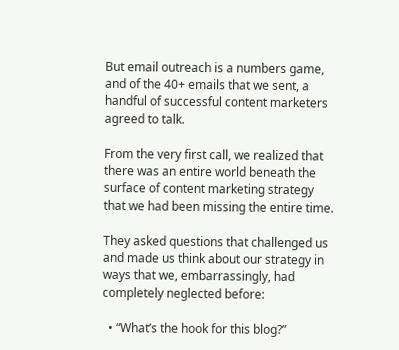But email outreach is a numbers game, and of the 40+ emails that we sent, a handful of successful content marketers agreed to talk.

From the very first call, we realized that there was an entire world beneath the surface of content marketing strategy that we had been missing the entire time.

They asked questions that challenged us and made us think about our strategy in ways that we, embarrassingly, had completely neglected before:

  • “What’s the hook for this blog?”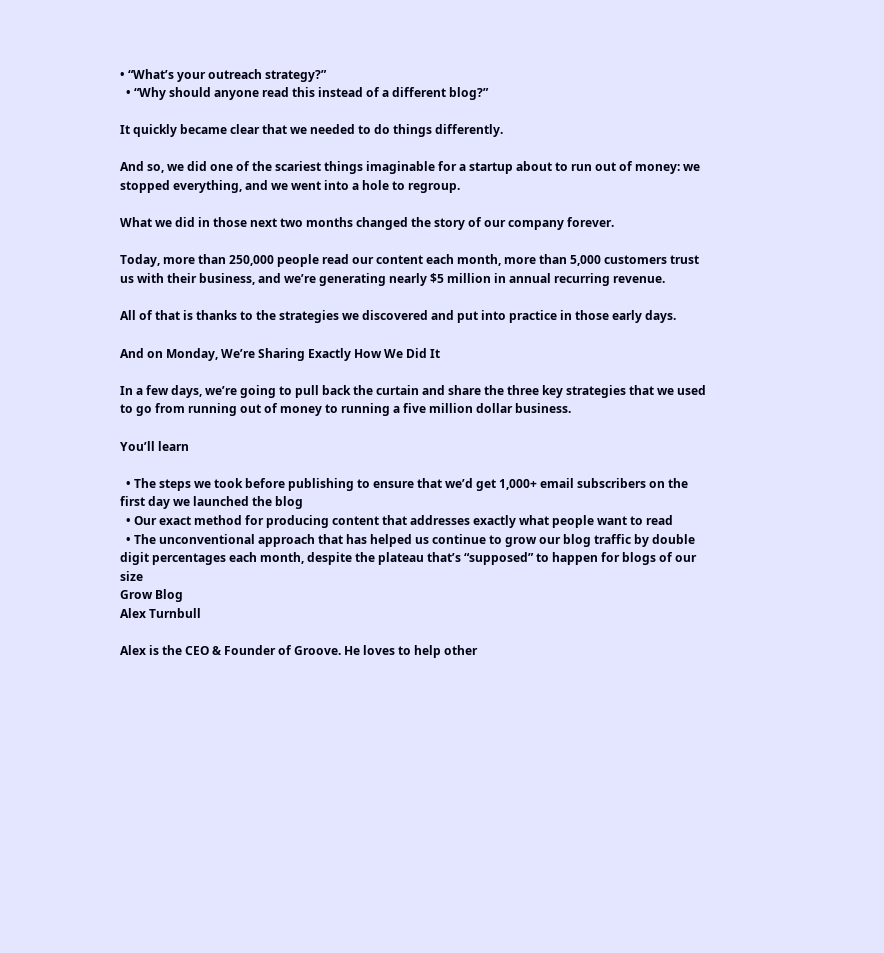• “What’s your outreach strategy?”
  • “Why should anyone read this instead of a different blog?”

It quickly became clear that we needed to do things differently.

And so, we did one of the scariest things imaginable for a startup about to run out of money: we stopped everything, and we went into a hole to regroup.

What we did in those next two months changed the story of our company forever.

Today, more than 250,000 people read our content each month, more than 5,000 customers trust us with their business, and we’re generating nearly $5 million in annual recurring revenue.

All of that is thanks to the strategies we discovered and put into practice in those early days.

And on Monday, We’re Sharing Exactly How We Did It

In a few days, we’re going to pull back the curtain and share the three key strategies that we used to go from running out of money to running a five million dollar business.

You’ll learn

  • The steps we took before publishing to ensure that we’d get 1,000+ email subscribers on the first day we launched the blog
  • Our exact method for producing content that addresses exactly what people want to read
  • The unconventional approach that has helped us continue to grow our blog traffic by double digit percentages each month, despite the plateau that’s “supposed” to happen for blogs of our size
Grow Blog
Alex Turnbull

Alex is the CEO & Founder of Groove. He loves to help other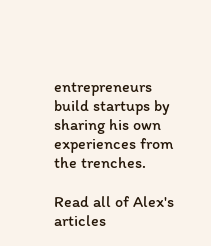entrepreneurs build startups by sharing his own experiences from the trenches.

Read all of Alex's articles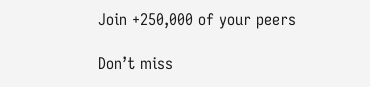Join +250,000 of your peers

Don’t miss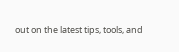out on the latest tips, tools, and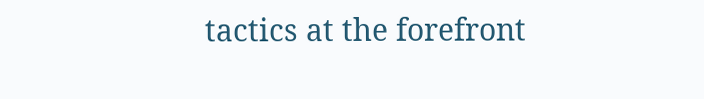tactics at the forefront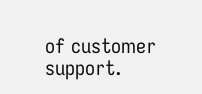of customer support.